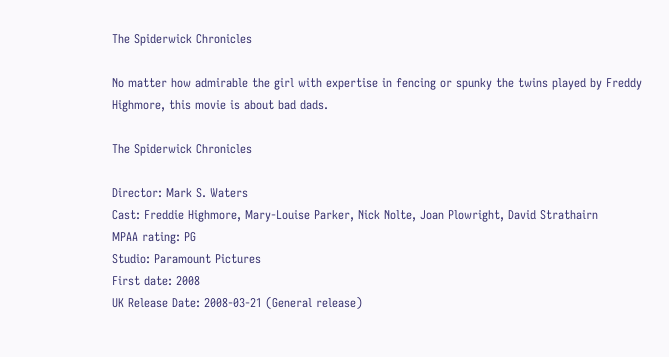The Spiderwick Chronicles

No matter how admirable the girl with expertise in fencing or spunky the twins played by Freddy Highmore, this movie is about bad dads.

The Spiderwick Chronicles

Director: Mark S. Waters
Cast: Freddie Highmore, Mary-Louise Parker, Nick Nolte, Joan Plowright, David Strathairn
MPAA rating: PG
Studio: Paramount Pictures
First date: 2008
UK Release Date: 2008-03-21 (General release)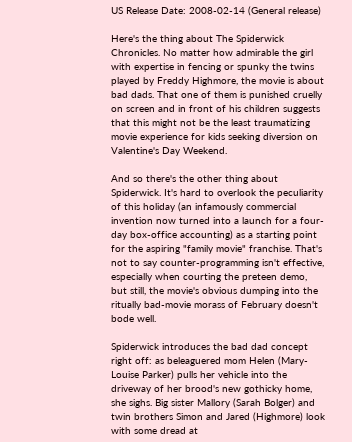US Release Date: 2008-02-14 (General release)

Here's the thing about The Spiderwick Chronicles. No matter how admirable the girl with expertise in fencing or spunky the twins played by Freddy Highmore, the movie is about bad dads. That one of them is punished cruelly on screen and in front of his children suggests that this might not be the least traumatizing movie experience for kids seeking diversion on Valentine's Day Weekend.

And so there's the other thing about Spiderwick. It's hard to overlook the peculiarity of this holiday (an infamously commercial invention now turned into a launch for a four-day box-office accounting) as a starting point for the aspiring "family movie" franchise. That's not to say counter-programming isn't effective, especially when courting the preteen demo, but still, the movie's obvious dumping into the ritually bad-movie morass of February doesn't bode well.

Spiderwick introduces the bad dad concept right off: as beleaguered mom Helen (Mary-Louise Parker) pulls her vehicle into the driveway of her brood's new gothicky home, she sighs. Big sister Mallory (Sarah Bolger) and twin brothers Simon and Jared (Highmore) look with some dread at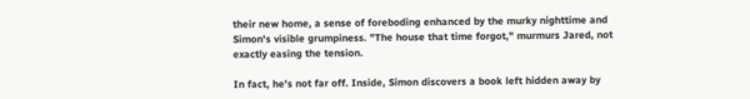their new home, a sense of foreboding enhanced by the murky nighttime and Simon's visible grumpiness. "The house that time forgot," murmurs Jared, not exactly easing the tension.

In fact, he's not far off. Inside, Simon discovers a book left hidden away by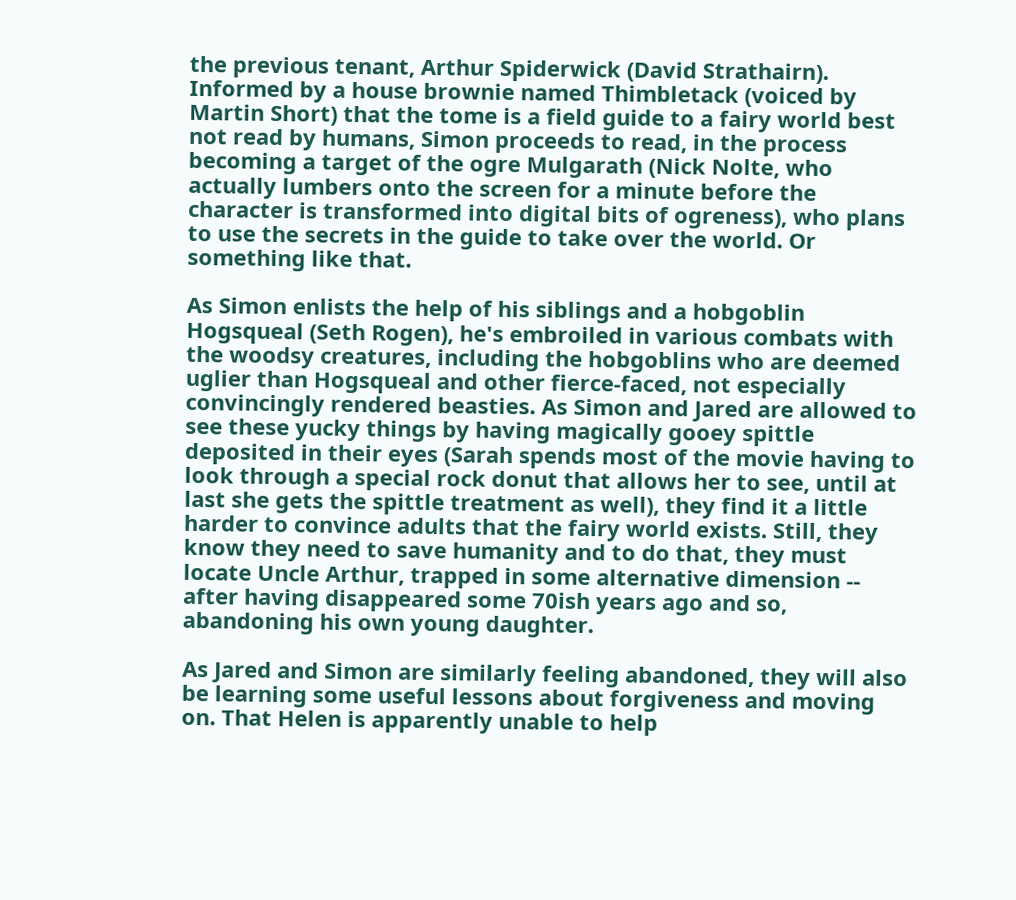the previous tenant, Arthur Spiderwick (David Strathairn). Informed by a house brownie named Thimbletack (voiced by Martin Short) that the tome is a field guide to a fairy world best not read by humans, Simon proceeds to read, in the process becoming a target of the ogre Mulgarath (Nick Nolte, who actually lumbers onto the screen for a minute before the character is transformed into digital bits of ogreness), who plans to use the secrets in the guide to take over the world. Or something like that.

As Simon enlists the help of his siblings and a hobgoblin Hogsqueal (Seth Rogen), he's embroiled in various combats with the woodsy creatures, including the hobgoblins who are deemed uglier than Hogsqueal and other fierce-faced, not especially convincingly rendered beasties. As Simon and Jared are allowed to see these yucky things by having magically gooey spittle deposited in their eyes (Sarah spends most of the movie having to look through a special rock donut that allows her to see, until at last she gets the spittle treatment as well), they find it a little harder to convince adults that the fairy world exists. Still, they know they need to save humanity and to do that, they must locate Uncle Arthur, trapped in some alternative dimension -- after having disappeared some 70ish years ago and so, abandoning his own young daughter.

As Jared and Simon are similarly feeling abandoned, they will also be learning some useful lessons about forgiveness and moving on. That Helen is apparently unable to help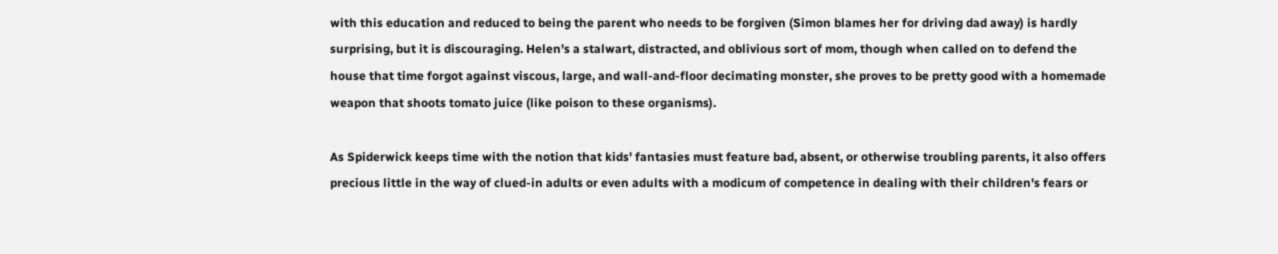with this education and reduced to being the parent who needs to be forgiven (Simon blames her for driving dad away) is hardly surprising, but it is discouraging. Helen's a stalwart, distracted, and oblivious sort of mom, though when called on to defend the house that time forgot against viscous, large, and wall-and-floor decimating monster, she proves to be pretty good with a homemade weapon that shoots tomato juice (like poison to these organisms).

As Spiderwick keeps time with the notion that kids' fantasies must feature bad, absent, or otherwise troubling parents, it also offers precious little in the way of clued-in adults or even adults with a modicum of competence in dealing with their children's fears or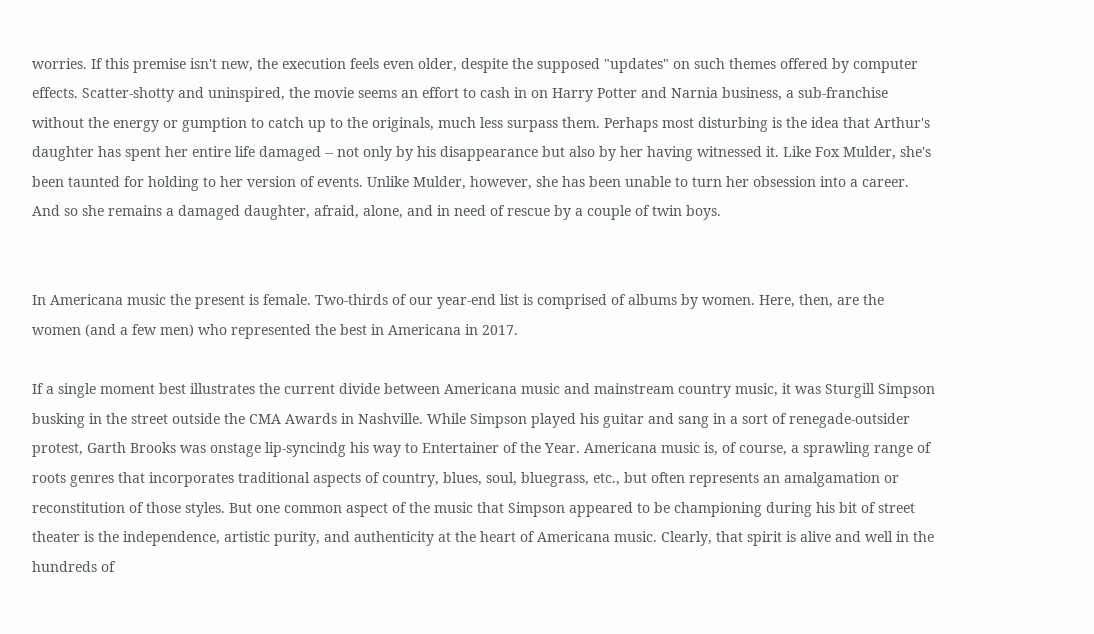worries. If this premise isn't new, the execution feels even older, despite the supposed "updates" on such themes offered by computer effects. Scatter-shotty and uninspired, the movie seems an effort to cash in on Harry Potter and Narnia business, a sub-franchise without the energy or gumption to catch up to the originals, much less surpass them. Perhaps most disturbing is the idea that Arthur's daughter has spent her entire life damaged -- not only by his disappearance but also by her having witnessed it. Like Fox Mulder, she's been taunted for holding to her version of events. Unlike Mulder, however, she has been unable to turn her obsession into a career. And so she remains a damaged daughter, afraid, alone, and in need of rescue by a couple of twin boys.


In Americana music the present is female. Two-thirds of our year-end list is comprised of albums by women. Here, then, are the women (and a few men) who represented the best in Americana in 2017.

If a single moment best illustrates the current divide between Americana music and mainstream country music, it was Sturgill Simpson busking in the street outside the CMA Awards in Nashville. While Simpson played his guitar and sang in a sort of renegade-outsider protest, Garth Brooks was onstage lip-syncindg his way to Entertainer of the Year. Americana music is, of course, a sprawling range of roots genres that incorporates traditional aspects of country, blues, soul, bluegrass, etc., but often represents an amalgamation or reconstitution of those styles. But one common aspect of the music that Simpson appeared to be championing during his bit of street theater is the independence, artistic purity, and authenticity at the heart of Americana music. Clearly, that spirit is alive and well in the hundreds of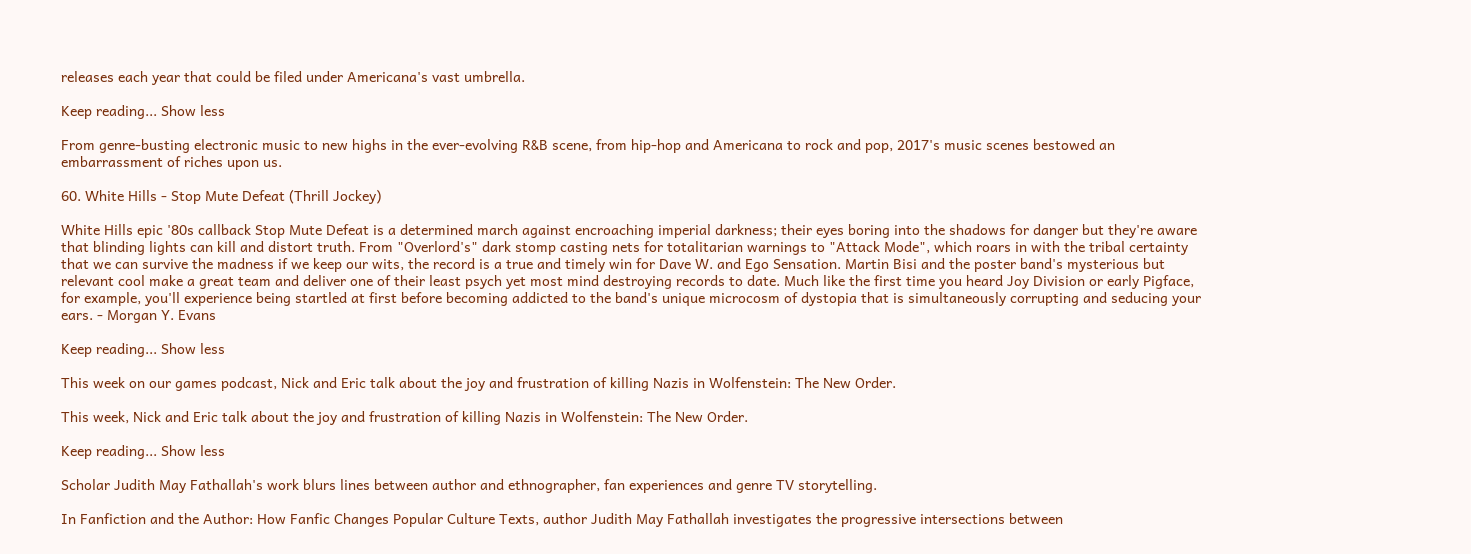releases each year that could be filed under Americana's vast umbrella.

Keep reading... Show less

From genre-busting electronic music to new highs in the ever-evolving R&B scene, from hip-hop and Americana to rock and pop, 2017's music scenes bestowed an embarrassment of riches upon us.

60. White Hills - Stop Mute Defeat (Thrill Jockey)

White Hills epic '80s callback Stop Mute Defeat is a determined march against encroaching imperial darkness; their eyes boring into the shadows for danger but they're aware that blinding lights can kill and distort truth. From "Overlord's" dark stomp casting nets for totalitarian warnings to "Attack Mode", which roars in with the tribal certainty that we can survive the madness if we keep our wits, the record is a true and timely win for Dave W. and Ego Sensation. Martin Bisi and the poster band's mysterious but relevant cool make a great team and deliver one of their least psych yet most mind destroying records to date. Much like the first time you heard Joy Division or early Pigface, for example, you'll experience being startled at first before becoming addicted to the band's unique microcosm of dystopia that is simultaneously corrupting and seducing your ears. - Morgan Y. Evans

Keep reading... Show less

This week on our games podcast, Nick and Eric talk about the joy and frustration of killing Nazis in Wolfenstein: The New Order.

This week, Nick and Eric talk about the joy and frustration of killing Nazis in Wolfenstein: The New Order.

Keep reading... Show less

Scholar Judith May Fathallah's work blurs lines between author and ethnographer, fan experiences and genre TV storytelling.

In Fanfiction and the Author: How Fanfic Changes Popular Culture Texts, author Judith May Fathallah investigates the progressive intersections between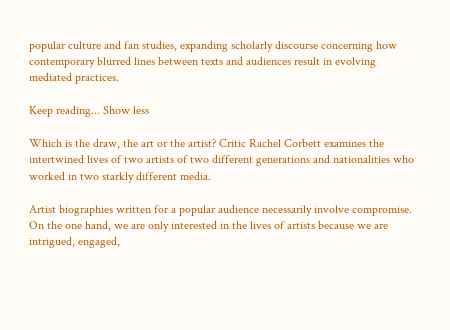popular culture and fan studies, expanding scholarly discourse concerning how contemporary blurred lines between texts and audiences result in evolving mediated practices.

Keep reading... Show less

Which is the draw, the art or the artist? Critic Rachel Corbett examines the intertwined lives of two artists of two different generations and nationalities who worked in two starkly different media.

Artist biographies written for a popular audience necessarily involve compromise. On the one hand, we are only interested in the lives of artists because we are intrigued, engaged,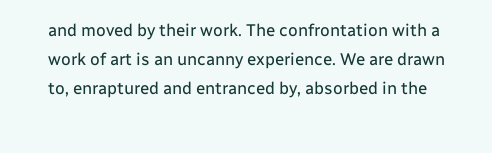and moved by their work. The confrontation with a work of art is an uncanny experience. We are drawn to, enraptured and entranced by, absorbed in the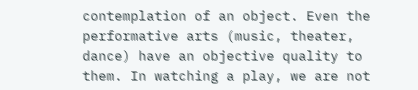contemplation of an object. Even the performative arts (music, theater, dance) have an objective quality to them. In watching a play, we are not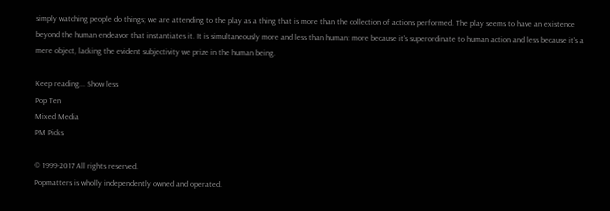simply watching people do things; we are attending to the play as a thing that is more than the collection of actions performed. The play seems to have an existence beyond the human endeavor that instantiates it. It is simultaneously more and less than human: more because it's superordinate to human action and less because it's a mere object, lacking the evident subjectivity we prize in the human being.

Keep reading... Show less
Pop Ten
Mixed Media
PM Picks

© 1999-2017 All rights reserved.
Popmatters is wholly independently owned and operated.